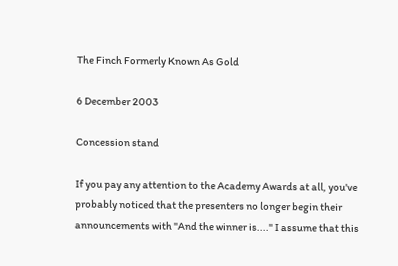The Finch Formerly Known As Gold

6 December 2003

Concession stand

If you pay any attention to the Academy Awards at all, you've probably noticed that the presenters no longer begin their announcements with "And the winner is...." I assume that this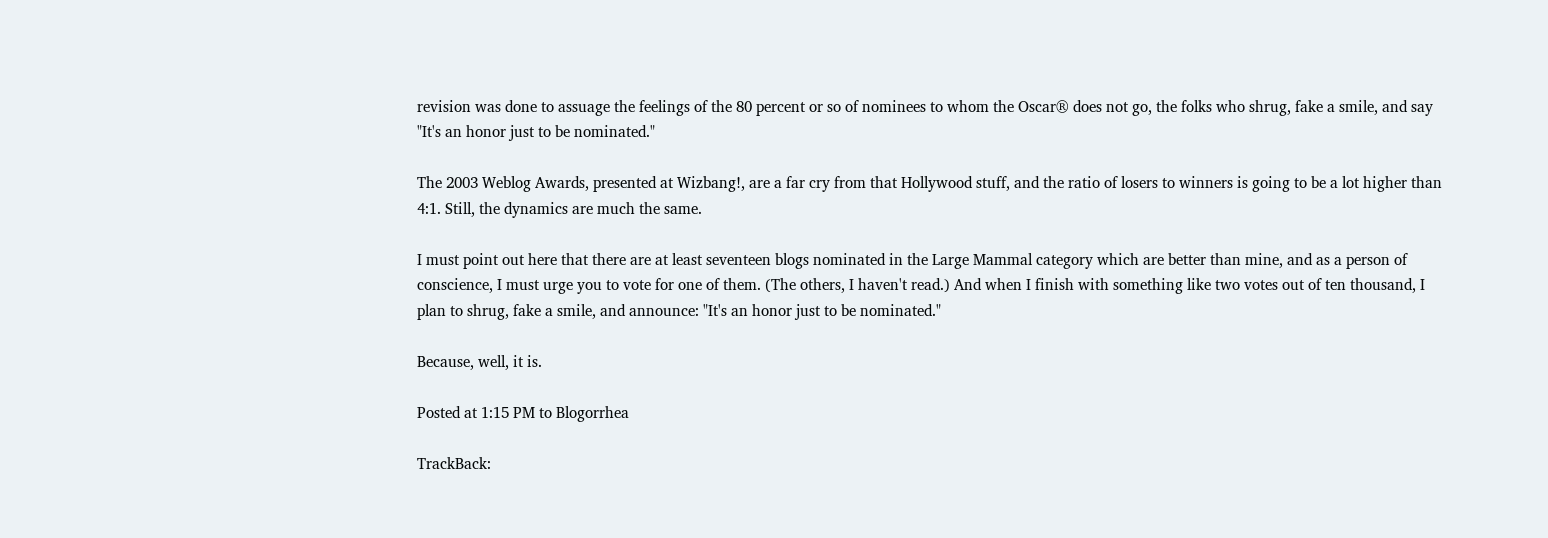revision was done to assuage the feelings of the 80 percent or so of nominees to whom the Oscar® does not go, the folks who shrug, fake a smile, and say "It's an honor just to be nominated."

The 2003 Weblog Awards, presented at Wizbang!, are a far cry from that Hollywood stuff, and the ratio of losers to winners is going to be a lot higher than 4:1. Still, the dynamics are much the same.

I must point out here that there are at least seventeen blogs nominated in the Large Mammal category which are better than mine, and as a person of conscience, I must urge you to vote for one of them. (The others, I haven't read.) And when I finish with something like two votes out of ten thousand, I plan to shrug, fake a smile, and announce: "It's an honor just to be nominated."

Because, well, it is.

Posted at 1:15 PM to Blogorrhea

TrackBack: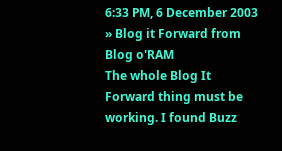6:33 PM, 6 December 2003
» Blog it Forward from Blog o'RAM
The whole Blog It Forward thing must be working. I found Buzz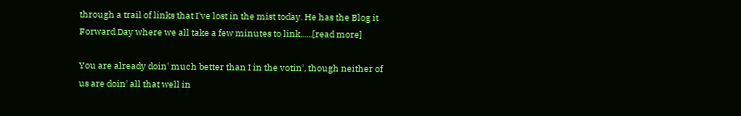through a trail of links that I've lost in the mist today. He has the Blog it Forward Day where we all take a few minutes to link......[read more]

You are already doin' much better than I in the votin', though neither of us are doin' all that well in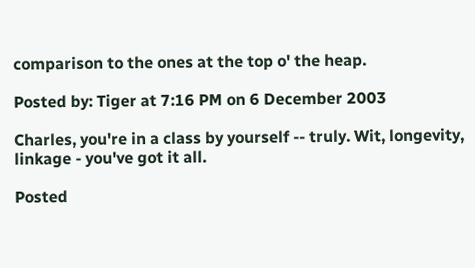comparison to the ones at the top o' the heap.

Posted by: Tiger at 7:16 PM on 6 December 2003

Charles, you're in a class by yourself -- truly. Wit, longevity, linkage - you've got it all.

Posted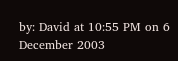by: David at 10:55 PM on 6 December 2003